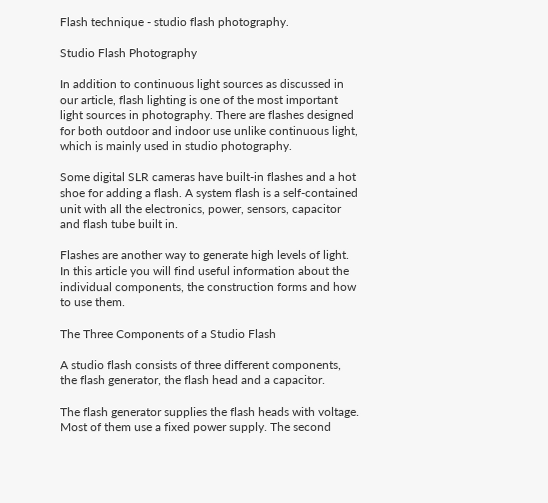Flash technique - studio flash photography.

Studio Flash Photography

In addition to continuous light sources as discussed in our article, flash lighting is one of the most important light sources in photography. There are flashes designed for both outdoor and indoor use unlike continuous light, which is mainly used in studio photography.

Some digital SLR cameras have built-in flashes and a hot shoe for adding a flash. A system flash is a self-contained unit with all the electronics, power, sensors, capacitor and flash tube built in.

Flashes are another way to generate high levels of light. In this article you will find useful information about the individual components, the construction forms and how to use them.

The Three Components of a Studio Flash

A studio flash consists of three different components, the flash generator, the flash head and a capacitor.

The flash generator supplies the flash heads with voltage. Most of them use a fixed power supply. The second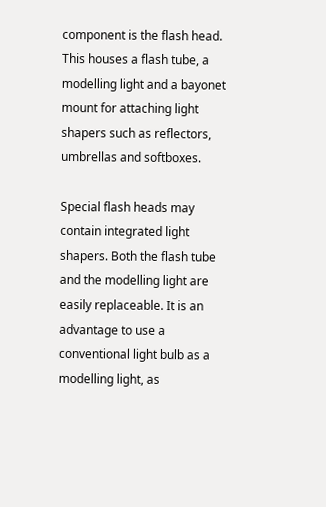component is the flash head. This houses a flash tube, a modelling light and a bayonet mount for attaching light shapers such as reflectors, umbrellas and softboxes.

Special flash heads may contain integrated light shapers. Both the flash tube and the modelling light are easily replaceable. It is an advantage to use a conventional light bulb as a modelling light, as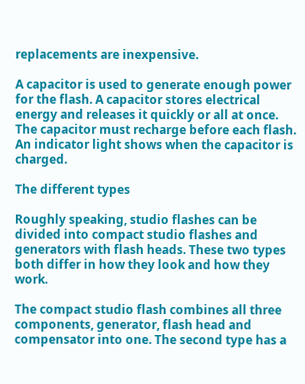replacements are inexpensive.

A capacitor is used to generate enough power for the flash. A capacitor stores electrical energy and releases it quickly or all at once. The capacitor must recharge before each flash. An indicator light shows when the capacitor is charged.

The different types

Roughly speaking, studio flashes can be divided into compact studio flashes and generators with flash heads. These two types both differ in how they look and how they work.

The compact studio flash combines all three components, generator, flash head and compensator into one. The second type has a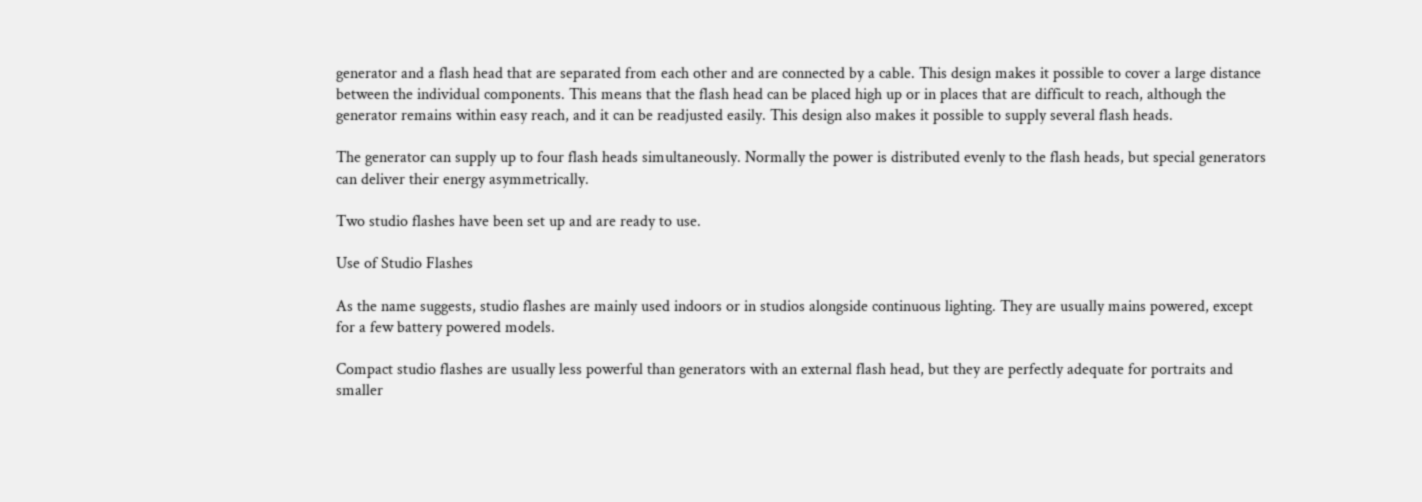generator and a flash head that are separated from each other and are connected by a cable. This design makes it possible to cover a large distance between the individual components. This means that the flash head can be placed high up or in places that are difficult to reach, although the generator remains within easy reach, and it can be readjusted easily. This design also makes it possible to supply several flash heads.

The generator can supply up to four flash heads simultaneously. Normally the power is distributed evenly to the flash heads, but special generators can deliver their energy asymmetrically.

Two studio flashes have been set up and are ready to use.

Use of Studio Flashes

As the name suggests, studio flashes are mainly used indoors or in studios alongside continuous lighting. They are usually mains powered, except for a few battery powered models.

Compact studio flashes are usually less powerful than generators with an external flash head, but they are perfectly adequate for portraits and smaller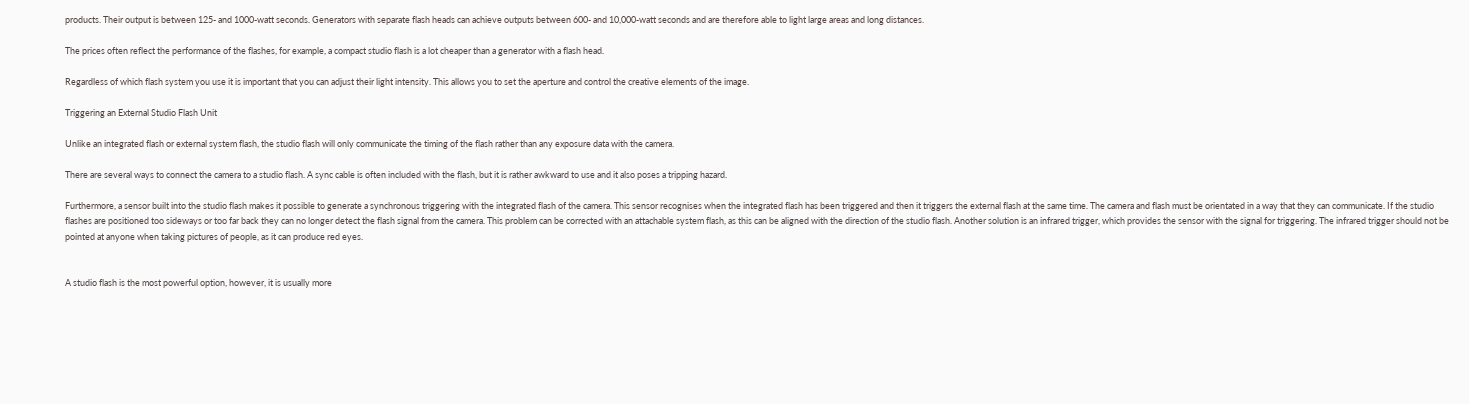products. Their output is between 125- and 1000-watt seconds. Generators with separate flash heads can achieve outputs between 600- and 10,000-watt seconds and are therefore able to light large areas and long distances.

The prices often reflect the performance of the flashes, for example, a compact studio flash is a lot cheaper than a generator with a flash head.

Regardless of which flash system you use it is important that you can adjust their light intensity. This allows you to set the aperture and control the creative elements of the image.

Triggering an External Studio Flash Unit

Unlike an integrated flash or external system flash, the studio flash will only communicate the timing of the flash rather than any exposure data with the camera.

There are several ways to connect the camera to a studio flash. A sync cable is often included with the flash, but it is rather awkward to use and it also poses a tripping hazard.

Furthermore, a sensor built into the studio flash makes it possible to generate a synchronous triggering with the integrated flash of the camera. This sensor recognises when the integrated flash has been triggered and then it triggers the external flash at the same time. The camera and flash must be orientated in a way that they can communicate. If the studio flashes are positioned too sideways or too far back they can no longer detect the flash signal from the camera. This problem can be corrected with an attachable system flash, as this can be aligned with the direction of the studio flash. Another solution is an infrared trigger, which provides the sensor with the signal for triggering. The infrared trigger should not be pointed at anyone when taking pictures of people, as it can produce red eyes.


A studio flash is the most powerful option, however, it is usually more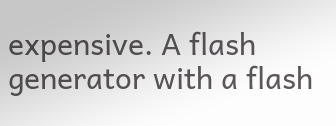expensive. A flash generator with a flash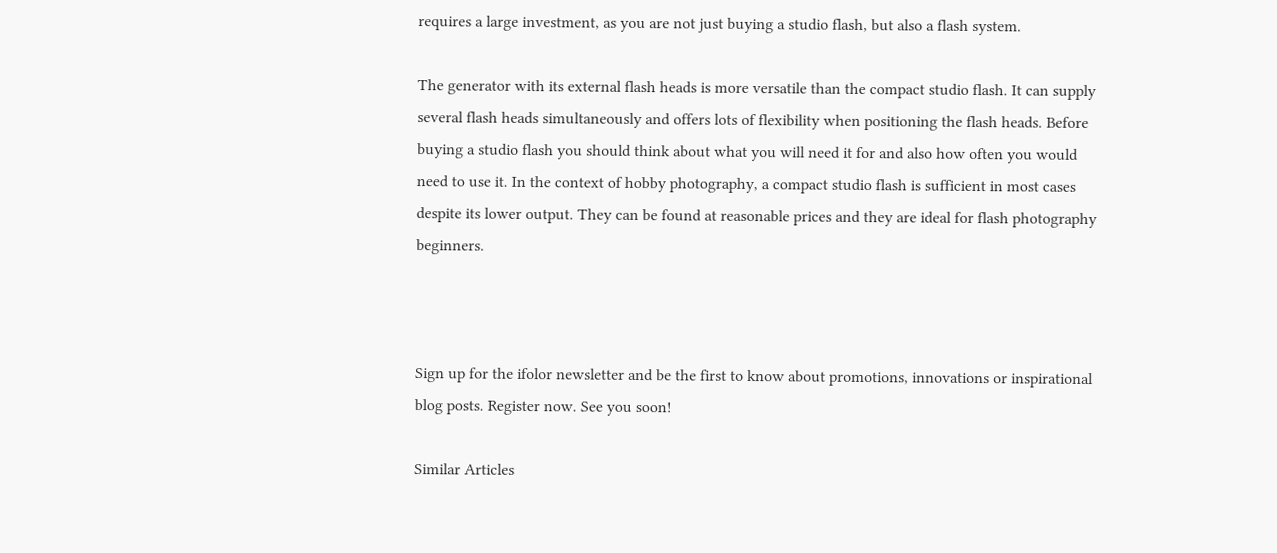requires a large investment, as you are not just buying a studio flash, but also a flash system.

The generator with its external flash heads is more versatile than the compact studio flash. It can supply several flash heads simultaneously and offers lots of flexibility when positioning the flash heads. Before buying a studio flash you should think about what you will need it for and also how often you would need to use it. In the context of hobby photography, a compact studio flash is sufficient in most cases despite its lower output. They can be found at reasonable prices and they are ideal for flash photography beginners.



Sign up for the ifolor newsletter and be the first to know about promotions, innovations or inspirational blog posts. Register now. See you soon!

Similar Articles